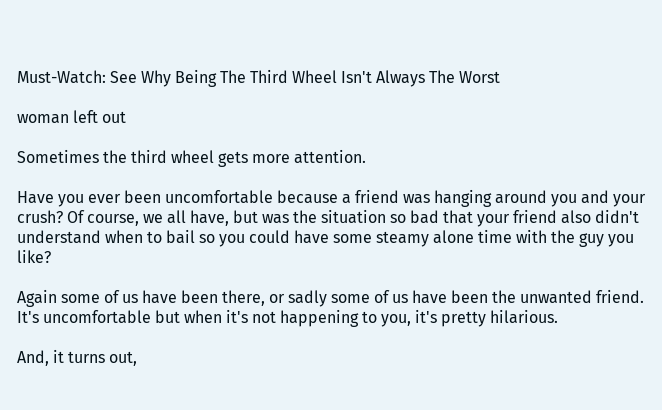Must-Watch: See Why Being The Third Wheel Isn't Always The Worst

woman left out

Sometimes the third wheel gets more attention.

Have you ever been uncomfortable because a friend was hanging around you and your crush? Of course, we all have, but was the situation so bad that your friend also didn't understand when to bail so you could have some steamy alone time with the guy you like?

Again some of us have been there, or sadly some of us have been the unwanted friend. It's uncomfortable but when it's not happening to you, it's pretty hilarious.

And, it turns out,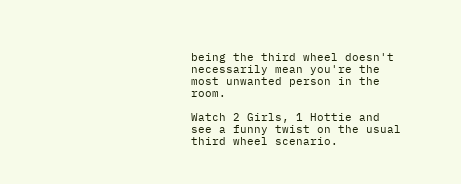being the third wheel doesn't necessarily mean you're the most unwanted person in the room.

Watch 2 Girls, 1 Hottie and see a funny twist on the usual third wheel scenario.